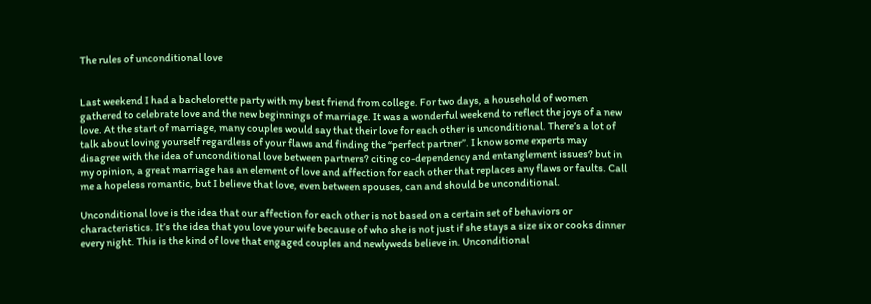The rules of unconditional love


Last weekend I had a bachelorette party with my best friend from college. For two days, a household of women gathered to celebrate love and the new beginnings of marriage. It was a wonderful weekend to reflect the joys of a new love. At the start of marriage, many couples would say that their love for each other is unconditional. There’s a lot of talk about loving yourself regardless of your flaws and finding the “perfect partner”. I know some experts may disagree with the idea of unconditional love between partners? citing co-dependency and entanglement issues? but in my opinion, a great marriage has an element of love and affection for each other that replaces any flaws or faults. Call me a hopeless romantic, but I believe that love, even between spouses, can and should be unconditional.

Unconditional love is the idea that our affection for each other is not based on a certain set of behaviors or characteristics. It’s the idea that you love your wife because of who she is not just if she stays a size six or cooks dinner every night. This is the kind of love that engaged couples and newlyweds believe in. Unconditional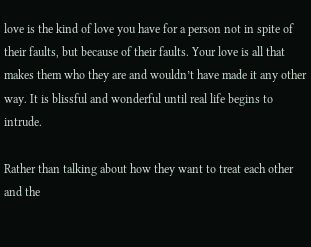love is the kind of love you have for a person not in spite of their faults, but because of their faults. Your love is all that makes them who they are and wouldn’t have made it any other way. It is blissful and wonderful until real life begins to intrude.

Rather than talking about how they want to treat each other and the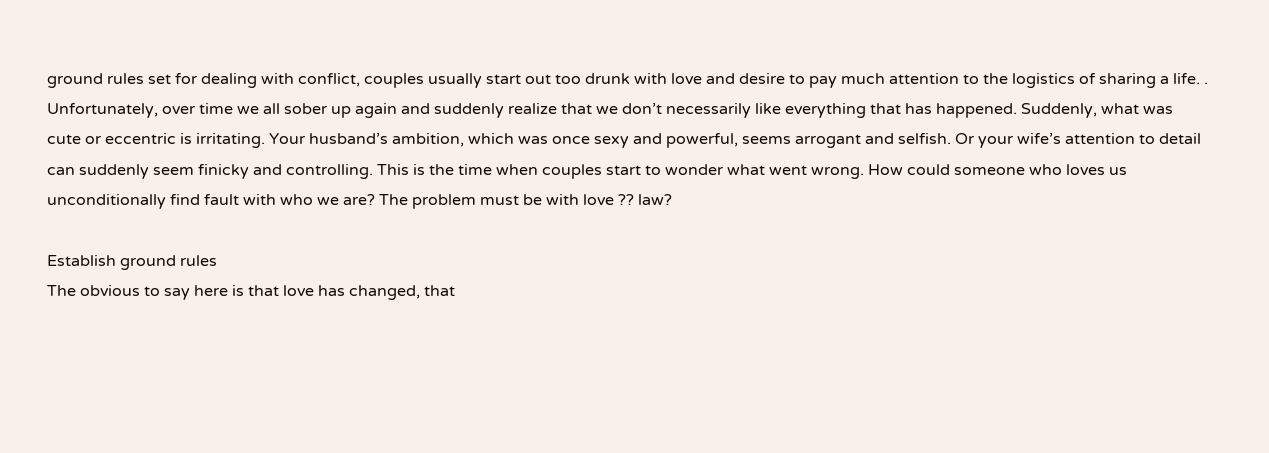ground rules set for dealing with conflict, couples usually start out too drunk with love and desire to pay much attention to the logistics of sharing a life. . Unfortunately, over time we all sober up again and suddenly realize that we don’t necessarily like everything that has happened. Suddenly, what was cute or eccentric is irritating. Your husband’s ambition, which was once sexy and powerful, seems arrogant and selfish. Or your wife’s attention to detail can suddenly seem finicky and controlling. This is the time when couples start to wonder what went wrong. How could someone who loves us unconditionally find fault with who we are? The problem must be with love ?? law?

Establish ground rules
The obvious to say here is that love has changed, that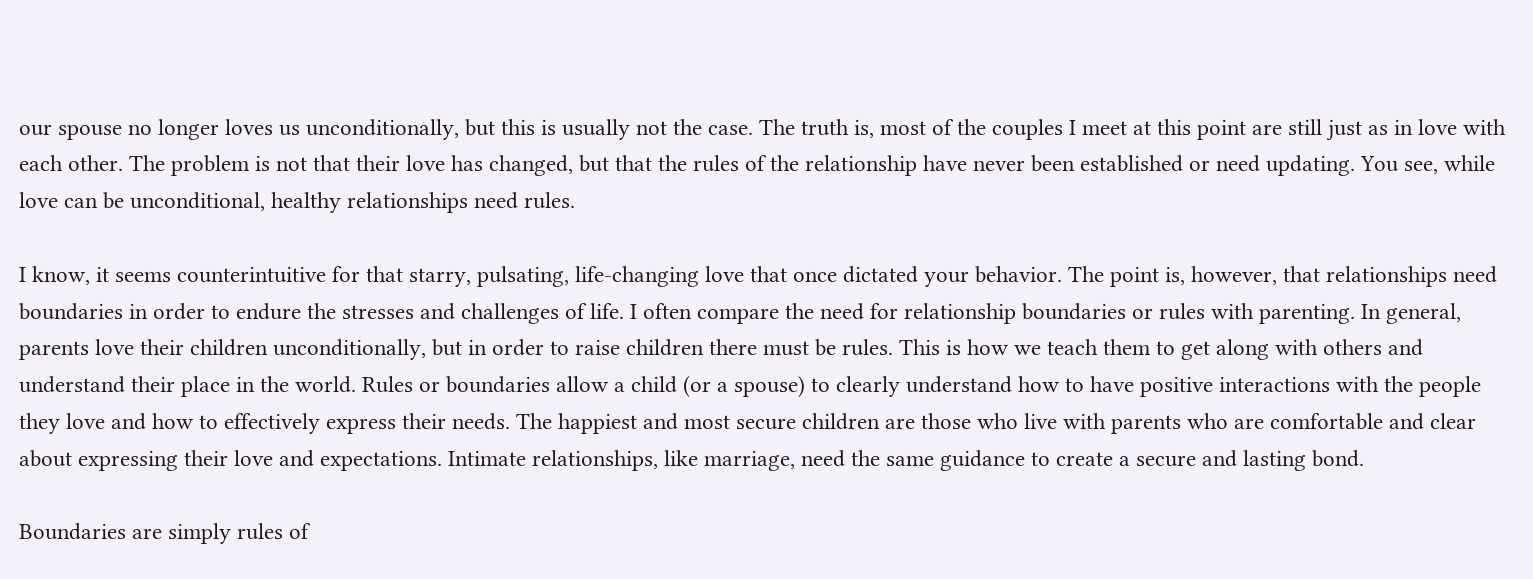our spouse no longer loves us unconditionally, but this is usually not the case. The truth is, most of the couples I meet at this point are still just as in love with each other. The problem is not that their love has changed, but that the rules of the relationship have never been established or need updating. You see, while love can be unconditional, healthy relationships need rules.

I know, it seems counterintuitive for that starry, pulsating, life-changing love that once dictated your behavior. The point is, however, that relationships need boundaries in order to endure the stresses and challenges of life. I often compare the need for relationship boundaries or rules with parenting. In general, parents love their children unconditionally, but in order to raise children there must be rules. This is how we teach them to get along with others and understand their place in the world. Rules or boundaries allow a child (or a spouse) to clearly understand how to have positive interactions with the people they love and how to effectively express their needs. The happiest and most secure children are those who live with parents who are comfortable and clear about expressing their love and expectations. Intimate relationships, like marriage, need the same guidance to create a secure and lasting bond.

Boundaries are simply rules of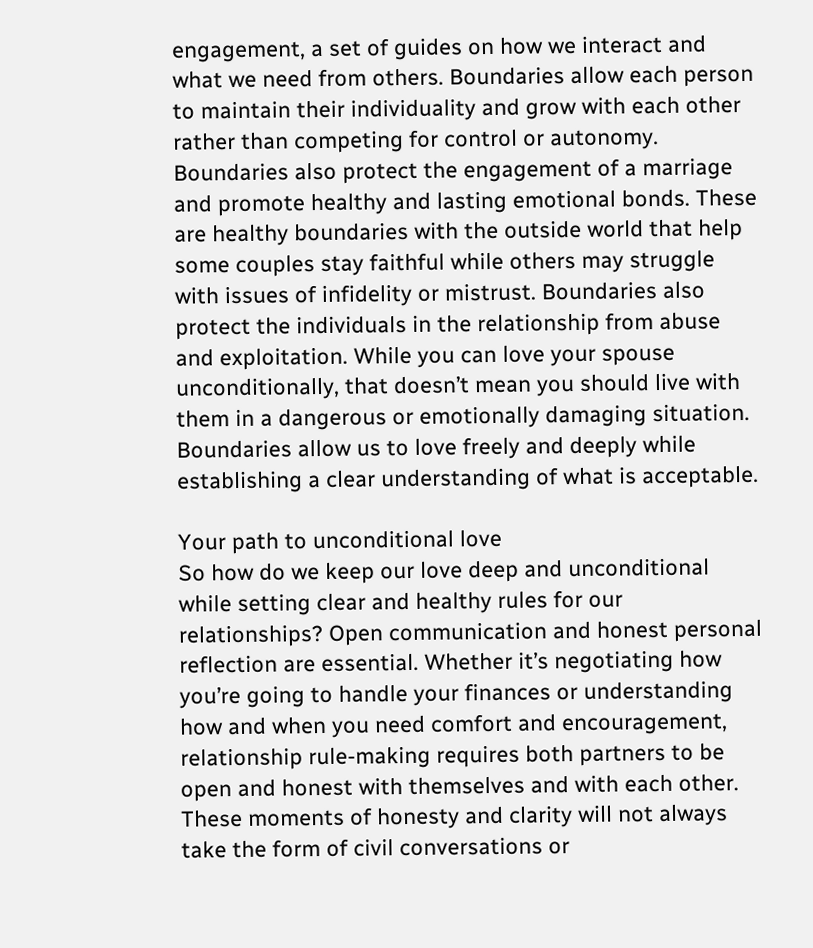engagement, a set of guides on how we interact and what we need from others. Boundaries allow each person to maintain their individuality and grow with each other rather than competing for control or autonomy. Boundaries also protect the engagement of a marriage and promote healthy and lasting emotional bonds. These are healthy boundaries with the outside world that help some couples stay faithful while others may struggle with issues of infidelity or mistrust. Boundaries also protect the individuals in the relationship from abuse and exploitation. While you can love your spouse unconditionally, that doesn’t mean you should live with them in a dangerous or emotionally damaging situation. Boundaries allow us to love freely and deeply while establishing a clear understanding of what is acceptable.

Your path to unconditional love
So how do we keep our love deep and unconditional while setting clear and healthy rules for our relationships? Open communication and honest personal reflection are essential. Whether it’s negotiating how you’re going to handle your finances or understanding how and when you need comfort and encouragement, relationship rule-making requires both partners to be open and honest with themselves and with each other. These moments of honesty and clarity will not always take the form of civil conversations or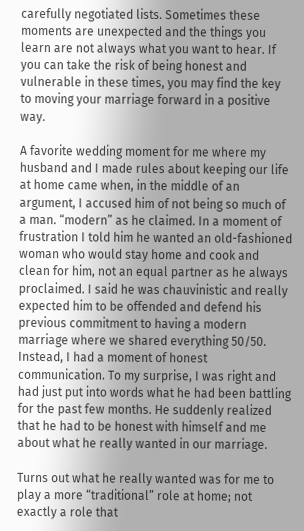carefully negotiated lists. Sometimes these moments are unexpected and the things you learn are not always what you want to hear. If you can take the risk of being honest and vulnerable in these times, you may find the key to moving your marriage forward in a positive way.

A favorite wedding moment for me where my husband and I made rules about keeping our life at home came when, in the middle of an argument, I accused him of not being so much of a man. “modern” as he claimed. In a moment of frustration I told him he wanted an old-fashioned woman who would stay home and cook and clean for him, not an equal partner as he always proclaimed. I said he was chauvinistic and really expected him to be offended and defend his previous commitment to having a modern marriage where we shared everything 50/50. Instead, I had a moment of honest communication. To my surprise, I was right and had just put into words what he had been battling for the past few months. He suddenly realized that he had to be honest with himself and me about what he really wanted in our marriage.

Turns out what he really wanted was for me to play a more “traditional” role at home; not exactly a role that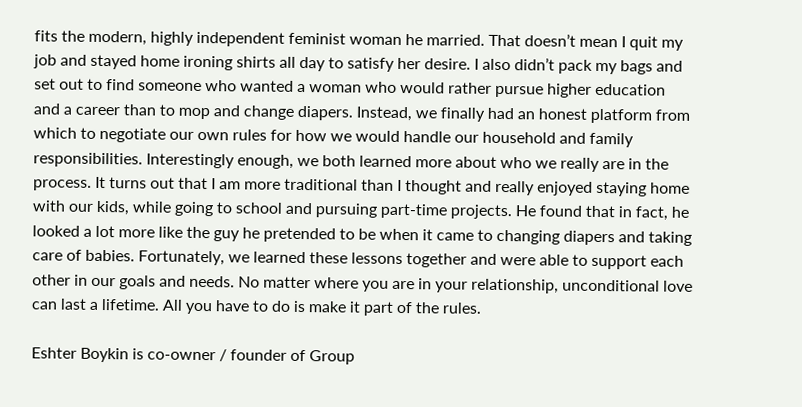fits the modern, highly independent feminist woman he married. That doesn’t mean I quit my job and stayed home ironing shirts all day to satisfy her desire. I also didn’t pack my bags and set out to find someone who wanted a woman who would rather pursue higher education and a career than to mop and change diapers. Instead, we finally had an honest platform from which to negotiate our own rules for how we would handle our household and family responsibilities. Interestingly enough, we both learned more about who we really are in the process. It turns out that I am more traditional than I thought and really enjoyed staying home with our kids, while going to school and pursuing part-time projects. He found that in fact, he looked a lot more like the guy he pretended to be when it came to changing diapers and taking care of babies. Fortunately, we learned these lessons together and were able to support each other in our goals and needs. No matter where you are in your relationship, unconditional love can last a lifetime. All you have to do is make it part of the rules.

Eshter Boykin is co-owner / founder of Group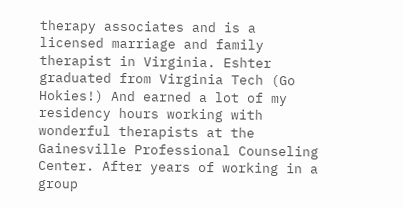therapy associates and is a licensed marriage and family therapist in Virginia. Eshter graduated from Virginia Tech (Go Hokies!) And earned a lot of my residency hours working with wonderful therapists at the Gainesville Professional Counseling Center. After years of working in a group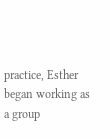practice, Esther began working as a group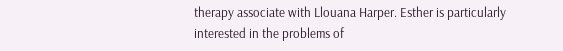therapy associate with Llouana Harper. Esther is particularly interested in the problems of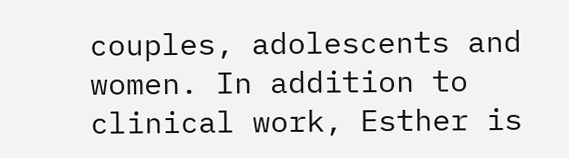couples, adolescents and women. In addition to clinical work, Esther is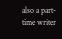also a part-time writer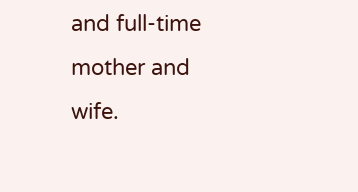and full-time mother and wife.